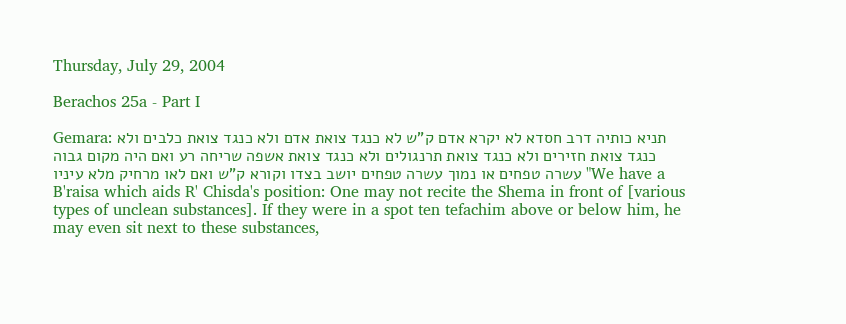Thursday, July 29, 2004

Berachos 25a - Part I

Gemara: תניא כותיה דרב חסדא לא יקרא אדם ק"ש לא כנגד צואת אדם ולא כנגד צואת כלבים ולא כנגד צואת חזירים ולא כנגד צואת תרנגולים ולא כנגד צואת אשפה שריחה רע ואם היה מקום גבוה עשרה טפחים או נמוך עשרה טפחים יושב בצדו וקורא ק"ש ואם לאו מרחיק מלא עיניו "We have a B'raisa which aids R' Chisda's position: One may not recite the Shema in front of [various types of unclean substances]. If they were in a spot ten tefachim above or below him, he may even sit next to these substances,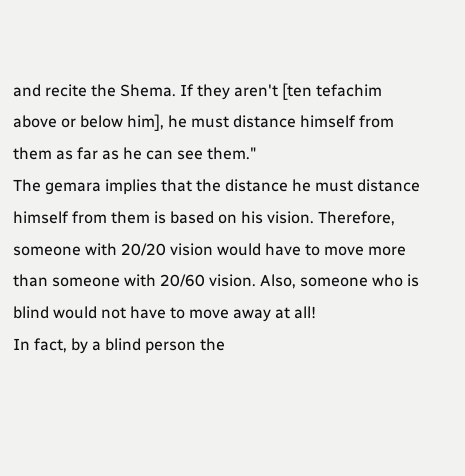and recite the Shema. If they aren't [ten tefachim above or below him], he must distance himself from them as far as he can see them."
The gemara implies that the distance he must distance himself from them is based on his vision. Therefore, someone with 20/20 vision would have to move more than someone with 20/60 vision. Also, someone who is blind would not have to move away at all!
In fact, by a blind person the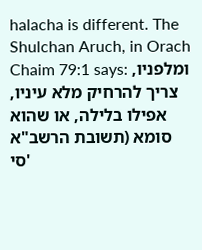halacha is different. The Shulchan Aruch, in Orach Chaim 79:1 says: ומלפניו, צריך להרחיק מלא עיניו, אפילו בלילה, או שהוא סומא (תשובת הרשב"א סי'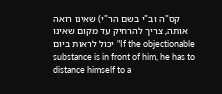קס"ה וב"י בשם הר"י) שאינו רואה אותה, צריך להרחיק עד מקום שאינו יכול לראות ביום "If the objectionable substance is in front of him, he has to distance himself to a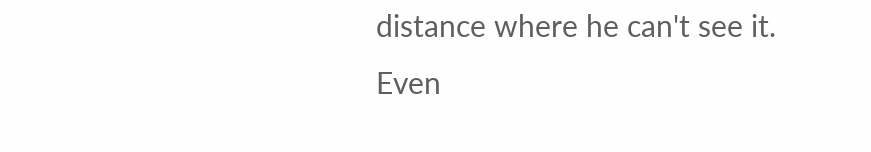distance where he can't see it. Even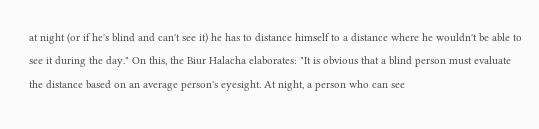at night (or if he's blind and can't see it) he has to distance himself to a distance where he wouldn't be able to see it during the day." On this, the Biur Halacha elaborates: "It is obvious that a blind person must evaluate the distance based on an average person's eyesight. At night, a person who can see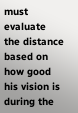must evaluate the distance based on how good his vision is during the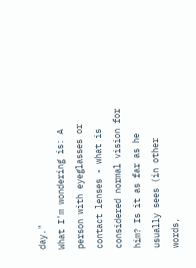day."
What I'm wondering is: A person with eyeglasses or contact lenses - what is considered normal vision for him? Is it as far as he usually sees (in other words,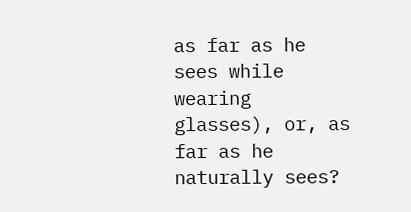as far as he sees while wearing glasses), or, as far as he naturally sees?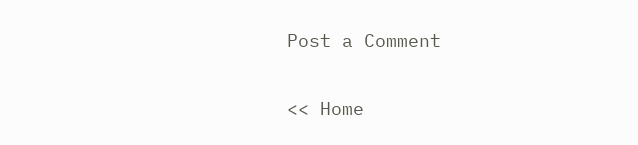Post a Comment

<< Home